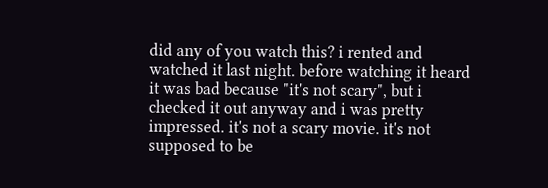did any of you watch this? i rented and watched it last night. before watching it heard it was bad because "it's not scary", but i checked it out anyway and i was pretty impressed. it's not a scary movie. it's not supposed to be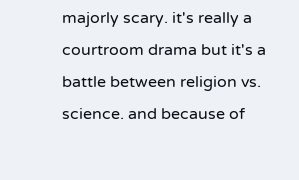majorly scary. it's really a courtroom drama but it's a battle between religion vs. science. and because of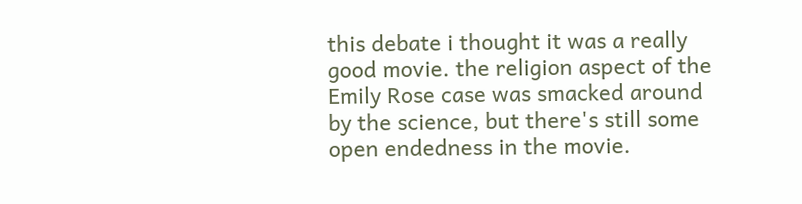this debate i thought it was a really good movie. the religion aspect of the Emily Rose case was smacked around by the science, but there's still some open endedness in the movie.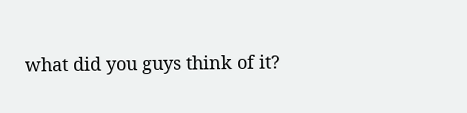what did you guys think of it?